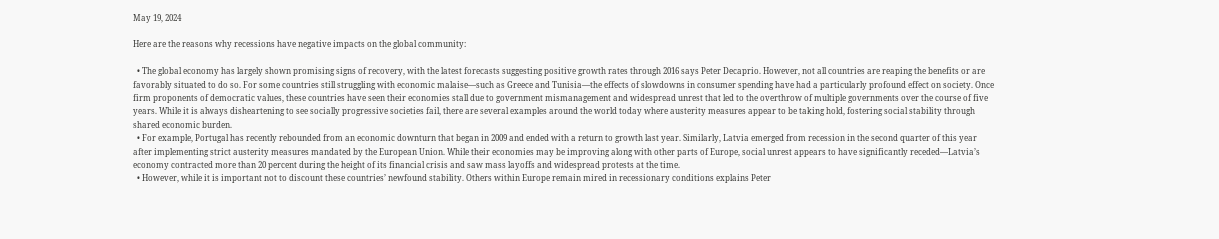May 19, 2024

Here are the reasons why recessions have negative impacts on the global community:

  • The global economy has largely shown promising signs of recovery, with the latest forecasts suggesting positive growth rates through 2016 says Peter Decaprio. However, not all countries are reaping the benefits or are favorably situated to do so. For some countries still struggling with economic malaise—such as Greece and Tunisia—the effects of slowdowns in consumer spending have had a particularly profound effect on society. Once firm proponents of democratic values, these countries have seen their economies stall due to government mismanagement and widespread unrest that led to the overthrow of multiple governments over the course of five years. While it is always disheartening to see socially progressive societies fail, there are several examples around the world today where austerity measures appear to be taking hold, fostering social stability through shared economic burden.
  • For example, Portugal has recently rebounded from an economic downturn that began in 2009 and ended with a return to growth last year. Similarly, Latvia emerged from recession in the second quarter of this year after implementing strict austerity measures mandated by the European Union. While their economies may be improving along with other parts of Europe, social unrest appears to have significantly receded—Latvia’s economy contracted more than 20 percent during the height of its financial crisis and saw mass layoffs and widespread protests at the time.
  • However, while it is important not to discount these countries’ newfound stability. Others within Europe remain mired in recessionary conditions explains Peter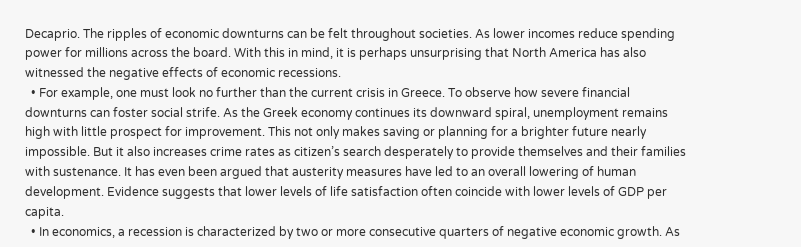Decaprio. The ripples of economic downturns can be felt throughout societies. As lower incomes reduce spending power for millions across the board. With this in mind, it is perhaps unsurprising that North America has also witnessed the negative effects of economic recessions.
  • For example, one must look no further than the current crisis in Greece. To observe how severe financial downturns can foster social strife. As the Greek economy continues its downward spiral, unemployment remains high with little prospect for improvement. This not only makes saving or planning for a brighter future nearly impossible. But it also increases crime rates as citizen’s search desperately to provide themselves and their families with sustenance. It has even been argued that austerity measures have led to an overall lowering of human development. Evidence suggests that lower levels of life satisfaction often coincide with lower levels of GDP per capita.
  • In economics, a recession is characterized by two or more consecutive quarters of negative economic growth. As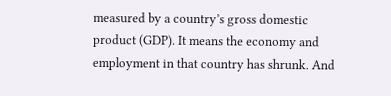measured by a country’s gross domestic product (GDP). It means the economy and employment in that country has shrunk. And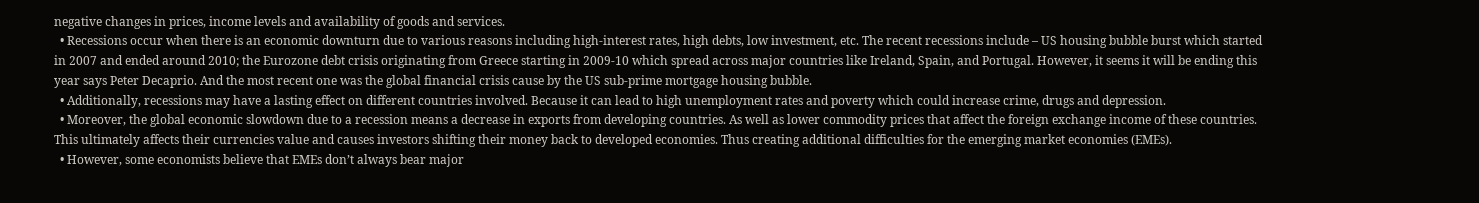negative changes in prices, income levels and availability of goods and services.
  • Recessions occur when there is an economic downturn due to various reasons including high-interest rates, high debts, low investment, etc. The recent recessions include – US housing bubble burst which started in 2007 and ended around 2010; the Eurozone debt crisis originating from Greece starting in 2009-10 which spread across major countries like Ireland, Spain, and Portugal. However, it seems it will be ending this year says Peter Decaprio. And the most recent one was the global financial crisis cause by the US sub-prime mortgage housing bubble.
  • Additionally, recessions may have a lasting effect on different countries involved. Because it can lead to high unemployment rates and poverty which could increase crime, drugs and depression.
  • Moreover, the global economic slowdown due to a recession means a decrease in exports from developing countries. As well as lower commodity prices that affect the foreign exchange income of these countries. This ultimately affects their currencies value and causes investors shifting their money back to developed economies. Thus creating additional difficulties for the emerging market economies (EMEs).
  • However, some economists believe that EMEs don’t always bear major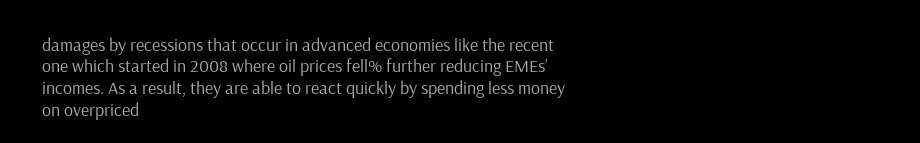damages by recessions that occur in advanced economies like the recent one which started in 2008 where oil prices fell% further reducing EMEs’ incomes. As a result, they are able to react quickly by spending less money on overpriced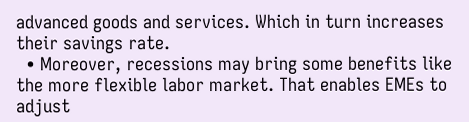advanced goods and services. Which in turn increases their savings rate.
  • Moreover, recessions may bring some benefits like the more flexible labor market. That enables EMEs to adjust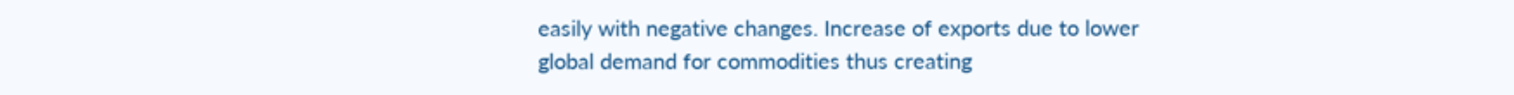easily with negative changes. Increase of exports due to lower global demand for commodities thus creating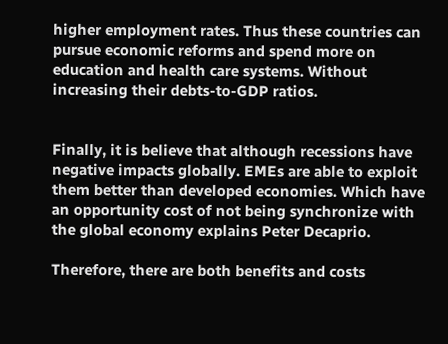higher employment rates. Thus these countries can pursue economic reforms and spend more on education and health care systems. Without increasing their debts-to-GDP ratios.


Finally, it is believe that although recessions have negative impacts globally. EMEs are able to exploit them better than developed economies. Which have an opportunity cost of not being synchronize with the global economy explains Peter Decaprio.

Therefore, there are both benefits and costs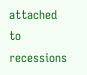attached to recessions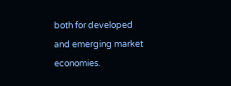both for developed and emerging market economies.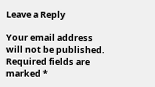Leave a Reply

Your email address will not be published. Required fields are marked *